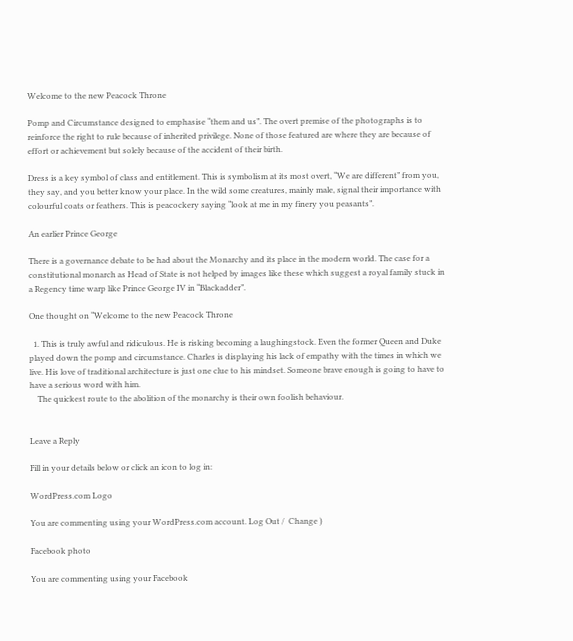Welcome to the new Peacock Throne

Pomp and Circumstance designed to emphasise “them and us”. The overt premise of the photographs is to reinforce the right to rule because of inherited privilege. None of those featured are where they are because of effort or achievement but solely because of the accident of their birth.

Dress is a key symbol of class and entitlement. This is symbolism at its most overt, “We are different” from you, they say, and you better know your place. In the wild some creatures, mainly male, signal their importance with colourful coats or feathers. This is peacockery saying “look at me in my finery you peasants”.

An earlier Prince George

There is a governance debate to be had about the Monarchy and its place in the modern world. The case for a constitutional monarch as Head of State is not helped by images like these which suggest a royal family stuck in a Regency time warp like Prince George IV in “Blackadder”.

One thought on “Welcome to the new Peacock Throne

  1. This is truly awful and ridiculous. He is risking becoming a laughingstock. Even the former Queen and Duke played down the pomp and circumstance. Charles is displaying his lack of empathy with the times in which we live. His love of traditional architecture is just one clue to his mindset. Someone brave enough is going to have to have a serious word with him.
    The quickest route to the abolition of the monarchy is their own foolish behaviour.


Leave a Reply

Fill in your details below or click an icon to log in:

WordPress.com Logo

You are commenting using your WordPress.com account. Log Out /  Change )

Facebook photo

You are commenting using your Facebook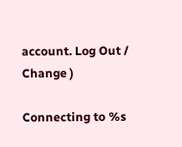account. Log Out /  Change )

Connecting to %s